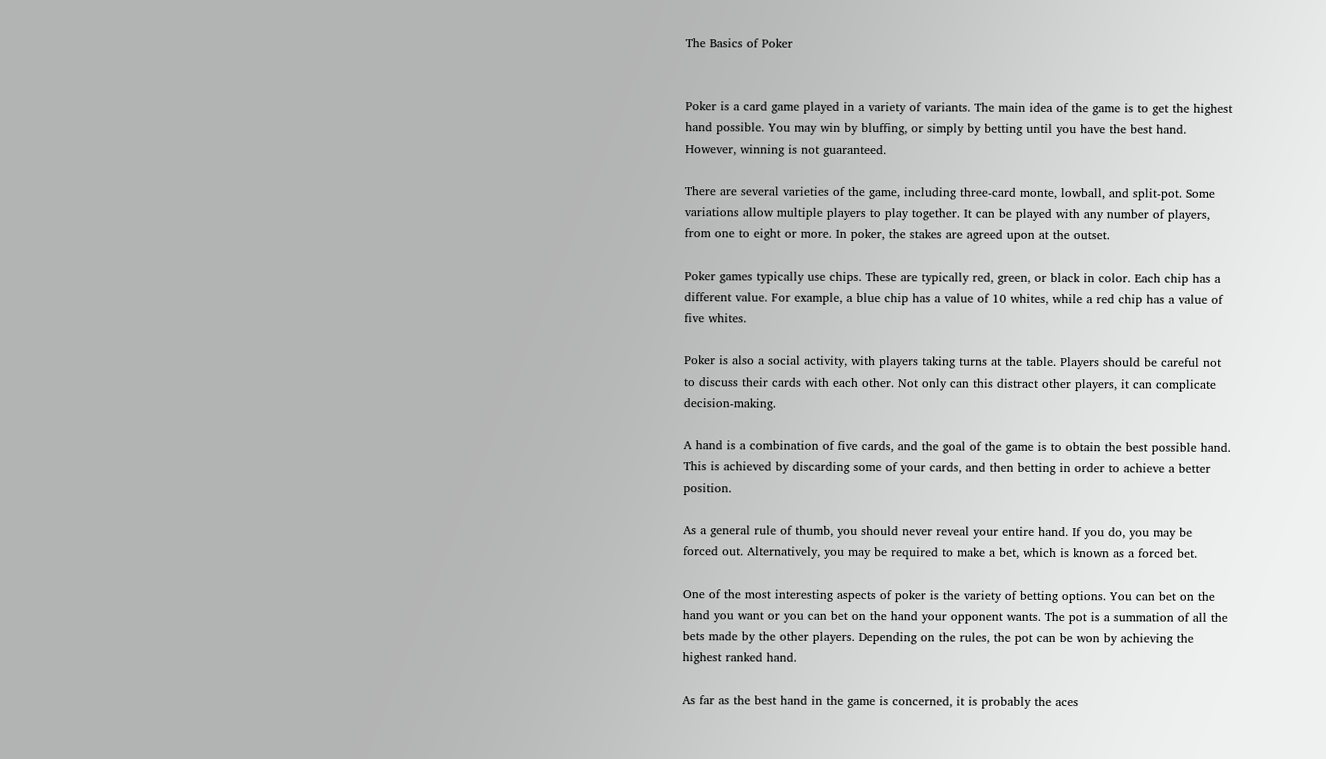The Basics of Poker


Poker is a card game played in a variety of variants. The main idea of the game is to get the highest hand possible. You may win by bluffing, or simply by betting until you have the best hand. However, winning is not guaranteed.

There are several varieties of the game, including three-card monte, lowball, and split-pot. Some variations allow multiple players to play together. It can be played with any number of players, from one to eight or more. In poker, the stakes are agreed upon at the outset.

Poker games typically use chips. These are typically red, green, or black in color. Each chip has a different value. For example, a blue chip has a value of 10 whites, while a red chip has a value of five whites.

Poker is also a social activity, with players taking turns at the table. Players should be careful not to discuss their cards with each other. Not only can this distract other players, it can complicate decision-making.

A hand is a combination of five cards, and the goal of the game is to obtain the best possible hand. This is achieved by discarding some of your cards, and then betting in order to achieve a better position.

As a general rule of thumb, you should never reveal your entire hand. If you do, you may be forced out. Alternatively, you may be required to make a bet, which is known as a forced bet.

One of the most interesting aspects of poker is the variety of betting options. You can bet on the hand you want or you can bet on the hand your opponent wants. The pot is a summation of all the bets made by the other players. Depending on the rules, the pot can be won by achieving the highest ranked hand.

As far as the best hand in the game is concerned, it is probably the aces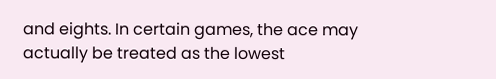and eights. In certain games, the ace may actually be treated as the lowest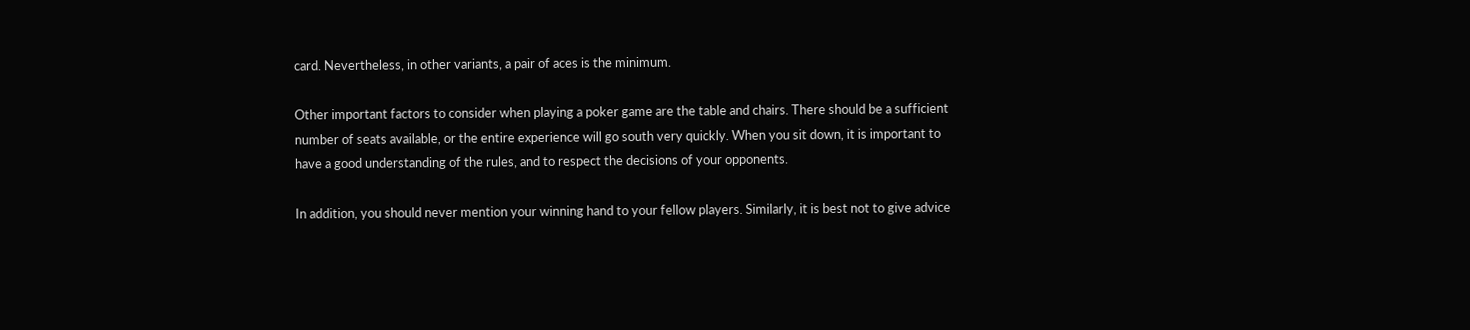card. Nevertheless, in other variants, a pair of aces is the minimum.

Other important factors to consider when playing a poker game are the table and chairs. There should be a sufficient number of seats available, or the entire experience will go south very quickly. When you sit down, it is important to have a good understanding of the rules, and to respect the decisions of your opponents.

In addition, you should never mention your winning hand to your fellow players. Similarly, it is best not to give advice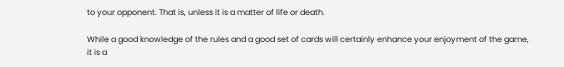to your opponent. That is, unless it is a matter of life or death.

While a good knowledge of the rules and a good set of cards will certainly enhance your enjoyment of the game, it is a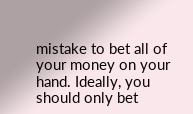mistake to bet all of your money on your hand. Ideally, you should only bet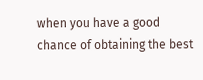when you have a good chance of obtaining the best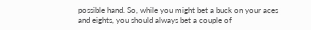possible hand. So, while you might bet a buck on your aces and eights, you should always bet a couple of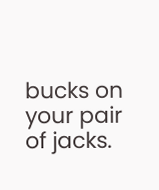bucks on your pair of jacks.